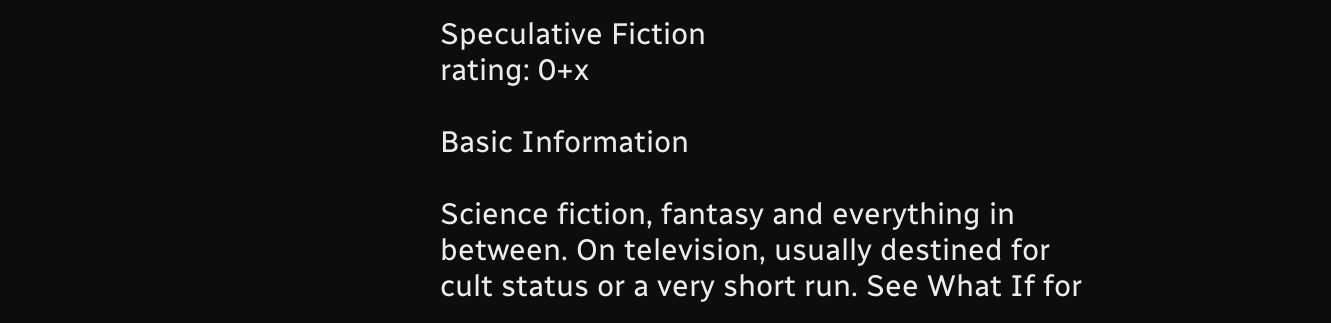Speculative Fiction
rating: 0+x

Basic Information

Science fiction, fantasy and everything in between. On television, usually destined for cult status or a very short run. See What If for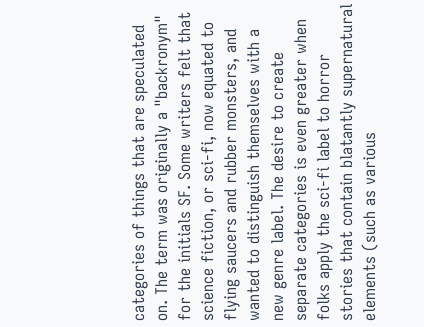categories of things that are speculated on. The term was originally a "backronym" for the initials SF. Some writers felt that science fiction, or sci-fi, now equated to flying saucers and rubber monsters, and wanted to distinguish themselves with a new genre label. The desire to create separate categories is even greater when folks apply the sci-fi label to horror stories that contain blatantly supernatural elements (such as various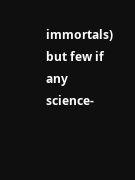immortals) but few if any science-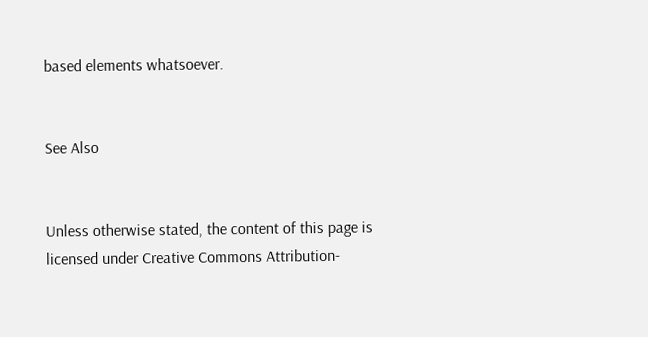based elements whatsoever.


See Also


Unless otherwise stated, the content of this page is licensed under Creative Commons Attribution-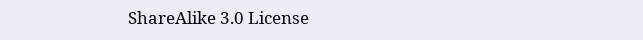ShareAlike 3.0 License